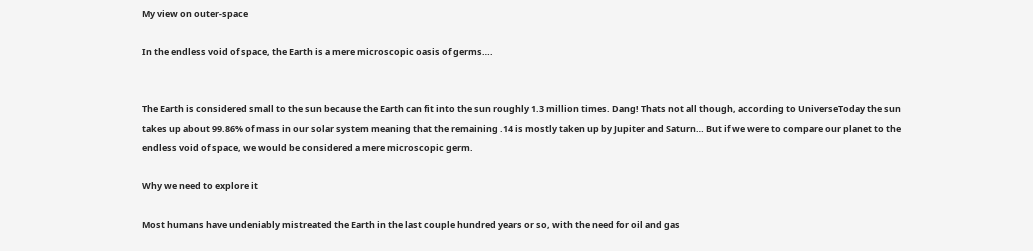My view on outer-space

In the endless void of space, the Earth is a mere microscopic oasis of germs….


The Earth is considered small to the sun because the Earth can fit into the sun roughly 1.3 million times. Dang! Thats not all though, according to UniverseToday the sun takes up about 99.86% of mass in our solar system meaning that the remaining .14 is mostly taken up by Jupiter and Saturn… But if we were to compare our planet to the endless void of space, we would be considered a mere microscopic germ.

Why we need to explore it

Most humans have undeniably mistreated the Earth in the last couple hundred years or so, with the need for oil and gas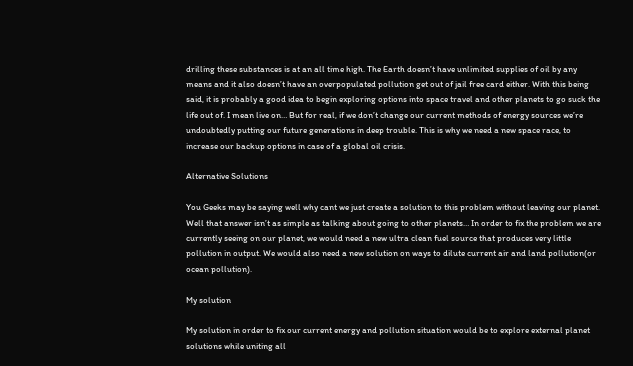drilling these substances is at an all time high. The Earth doesn’t have unlimited supplies of oil by any means and it also doesn’t have an overpopulated pollution get out of jail free card either. With this being said, it is probably a good idea to begin exploring options into space travel and other planets to go suck the life out of. I mean live on… But for real, if we don’t change our current methods of energy sources we’re undoubtedly putting our future generations in deep trouble. This is why we need a new space race, to increase our backup options in case of a global oil crisis.

Alternative Solutions

You Geeks may be saying well why cant we just create a solution to this problem without leaving our planet. Well that answer isn’t as simple as talking about going to other planets… In order to fix the problem we are currently seeing on our planet, we would need a new ultra clean fuel source that produces very little pollution in output. We would also need a new solution on ways to dilute current air and land pollution(or ocean pollution).

My solution

My solution in order to fix our current energy and pollution situation would be to explore external planet solutions while uniting all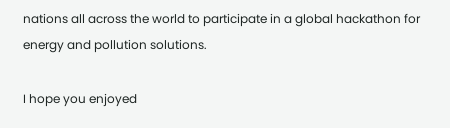nations all across the world to participate in a global hackathon for energy and pollution solutions.

I hope you enjoyed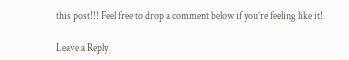this post!!! Feel free to drop a comment below if you’re feeling like it!

Leave a Reply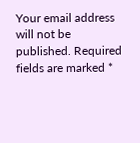Your email address will not be published. Required fields are marked *